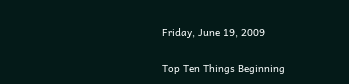Friday, June 19, 2009

Top Ten Things Beginning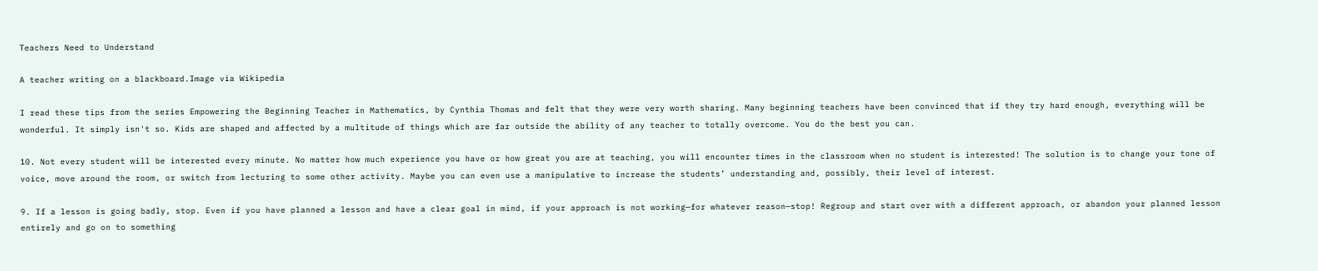Teachers Need to Understand

A teacher writing on a blackboard.Image via Wikipedia

I read these tips from the series Empowering the Beginning Teacher in Mathematics, by Cynthia Thomas and felt that they were very worth sharing. Many beginning teachers have been convinced that if they try hard enough, everything will be wonderful. It simply isn't so. Kids are shaped and affected by a multitude of things which are far outside the ability of any teacher to totally overcome. You do the best you can.

10. Not every student will be interested every minute. No matter how much experience you have or how great you are at teaching, you will encounter times in the classroom when no student is interested! The solution is to change your tone of voice, move around the room, or switch from lecturing to some other activity. Maybe you can even use a manipulative to increase the students’ understanding and, possibly, their level of interest.

9. If a lesson is going badly, stop. Even if you have planned a lesson and have a clear goal in mind, if your approach is not working—for whatever reason—stop! Regroup and start over with a different approach, or abandon your planned lesson entirely and go on to something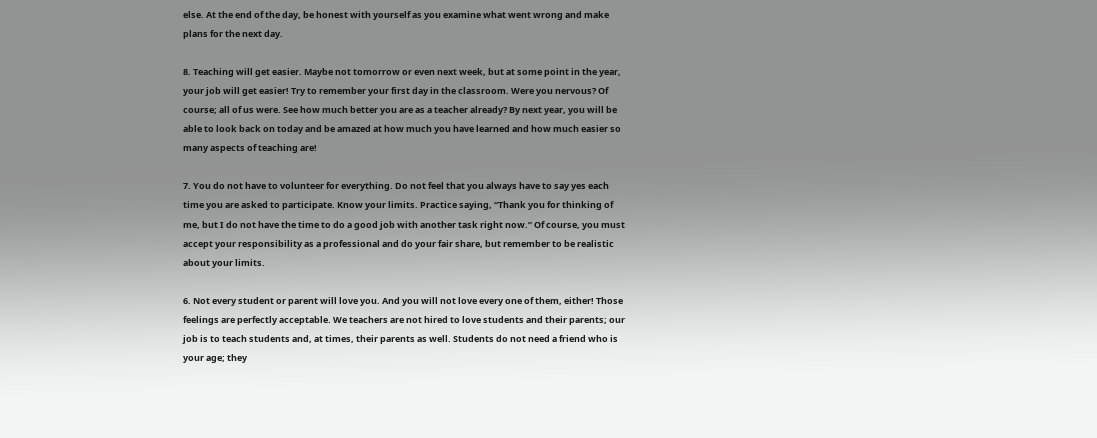else. At the end of the day, be honest with yourself as you examine what went wrong and make plans for the next day.

8. Teaching will get easier. Maybe not tomorrow or even next week, but at some point in the year, your job will get easier! Try to remember your first day in the classroom. Were you nervous? Of course; all of us were. See how much better you are as a teacher already? By next year, you will be able to look back on today and be amazed at how much you have learned and how much easier so many aspects of teaching are!

7. You do not have to volunteer for everything. Do not feel that you always have to say yes each time you are asked to participate. Know your limits. Practice saying, “Thank you for thinking of me, but I do not have the time to do a good job with another task right now.” Of course, you must accept your responsibility as a professional and do your fair share, but remember to be realistic about your limits.

6. Not every student or parent will love you. And you will not love every one of them, either! Those feelings are perfectly acceptable. We teachers are not hired to love students and their parents; our job is to teach students and, at times, their parents as well. Students do not need a friend who is your age; they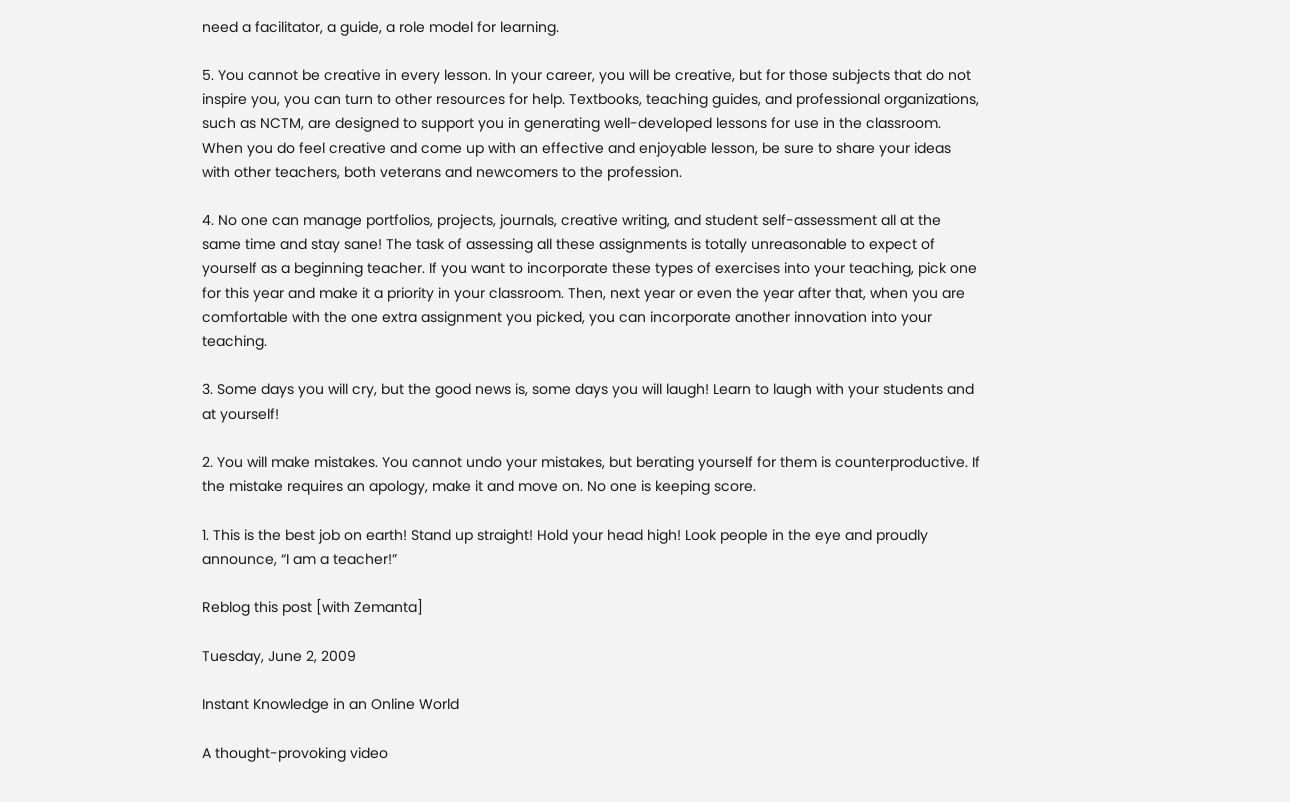need a facilitator, a guide, a role model for learning.

5. You cannot be creative in every lesson. In your career, you will be creative, but for those subjects that do not inspire you, you can turn to other resources for help. Textbooks, teaching guides, and professional organizations, such as NCTM, are designed to support you in generating well-developed lessons for use in the classroom. When you do feel creative and come up with an effective and enjoyable lesson, be sure to share your ideas with other teachers, both veterans and newcomers to the profession.

4. No one can manage portfolios, projects, journals, creative writing, and student self-assessment all at the same time and stay sane! The task of assessing all these assignments is totally unreasonable to expect of yourself as a beginning teacher. If you want to incorporate these types of exercises into your teaching, pick one for this year and make it a priority in your classroom. Then, next year or even the year after that, when you are comfortable with the one extra assignment you picked, you can incorporate another innovation into your teaching.

3. Some days you will cry, but the good news is, some days you will laugh! Learn to laugh with your students and at yourself!

2. You will make mistakes. You cannot undo your mistakes, but berating yourself for them is counterproductive. If the mistake requires an apology, make it and move on. No one is keeping score.

1. This is the best job on earth! Stand up straight! Hold your head high! Look people in the eye and proudly announce, “I am a teacher!”

Reblog this post [with Zemanta]

Tuesday, June 2, 2009

Instant Knowledge in an Online World

A thought-provoking video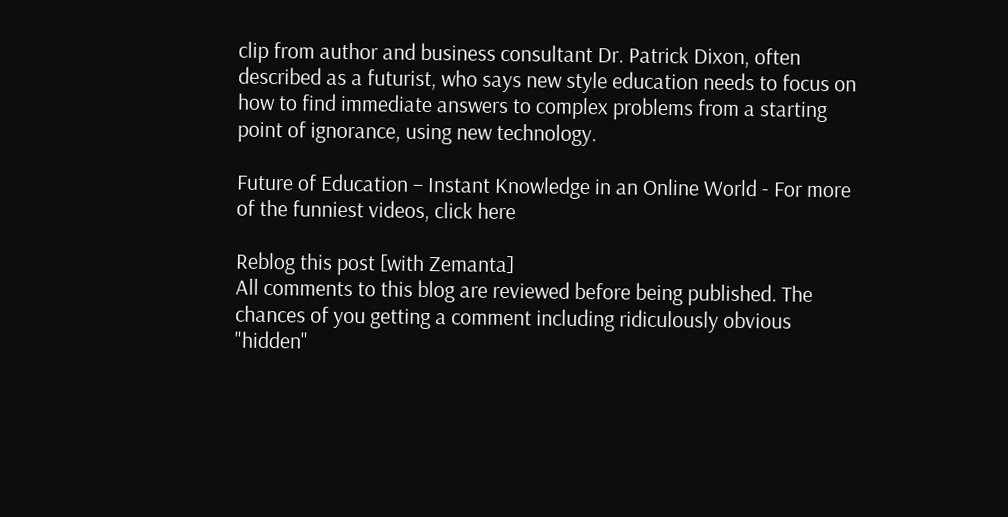clip from author and business consultant Dr. Patrick Dixon, often described as a futurist, who says new style education needs to focus on how to find immediate answers to complex problems from a starting point of ignorance, using new technology.

Future of Education – Instant Knowledge in an Online World - For more of the funniest videos, click here

Reblog this post [with Zemanta]
All comments to this blog are reviewed before being published. The chances of you getting a comment including ridiculously obvious "hidden"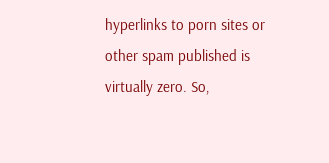hyperlinks to porn sites or other spam published is virtually zero. So,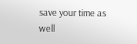save your time as well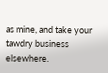as mine, and take your tawdry business elsewhere.